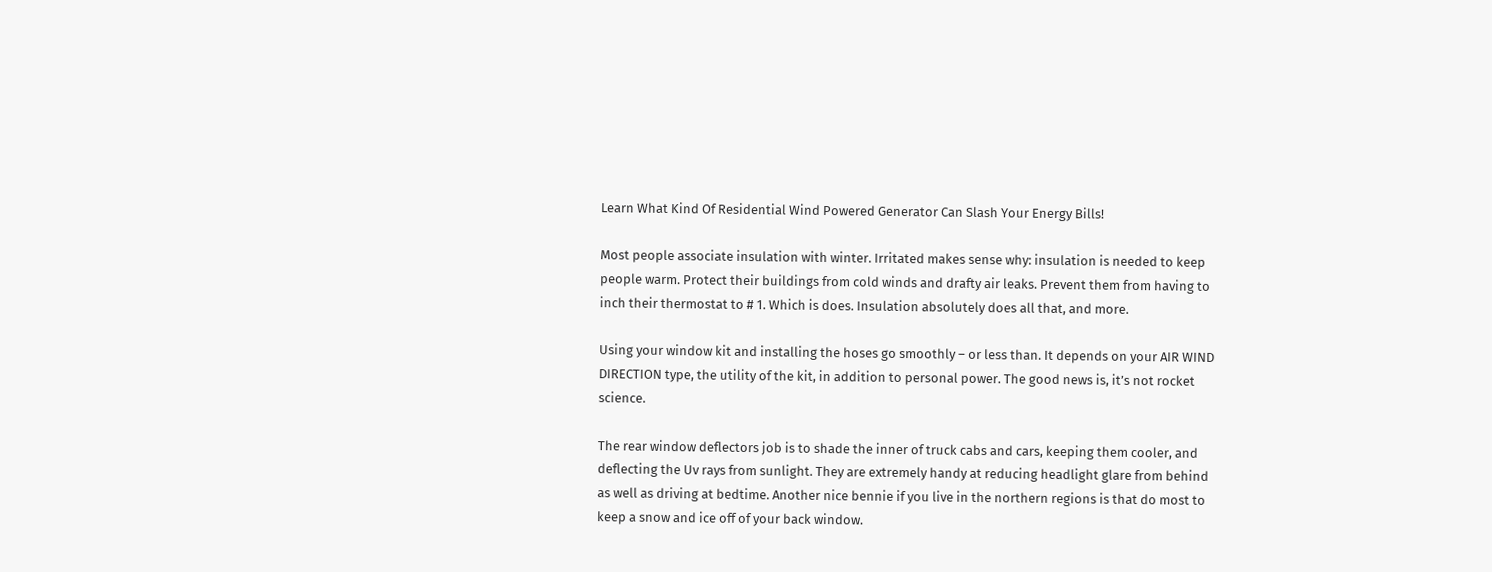Learn What Kind Of Residential Wind Powered Generator Can Slash Your Energy Bills!

Most people associate insulation with winter. Irritated makes sense why: insulation is needed to keep people warm. Protect their buildings from cold winds and drafty air leaks. Prevent them from having to inch their thermostat to # 1. Which is does. Insulation absolutely does all that, and more.

Using your window kit and installing the hoses go smoothly – or less than. It depends on your AIR WIND DIRECTION type, the utility of the kit, in addition to personal power. The good news is, it’s not rocket science.

The rear window deflectors job is to shade the inner of truck cabs and cars, keeping them cooler, and deflecting the Uv rays from sunlight. They are extremely handy at reducing headlight glare from behind as well as driving at bedtime. Another nice bennie if you live in the northern regions is that do most to keep a snow and ice off of your back window.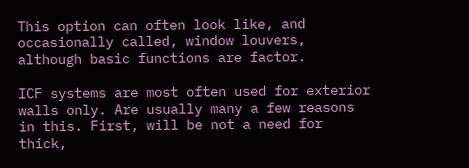This option can often look like, and occasionally called, window louvers, although basic functions are factor.

ICF systems are most often used for exterior walls only. Are usually many a few reasons in this. First, will be not a need for thick,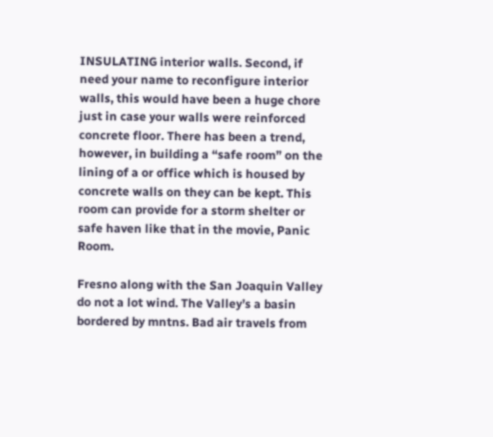INSULATING interior walls. Second, if need your name to reconfigure interior walls, this would have been a huge chore just in case your walls were reinforced concrete floor. There has been a trend, however, in building a “safe room” on the lining of a or office which is housed by concrete walls on they can be kept. This room can provide for a storm shelter or safe haven like that in the movie, Panic Room.

Fresno along with the San Joaquin Valley do not a lot wind. The Valley’s a basin bordered by mntns. Bad air travels from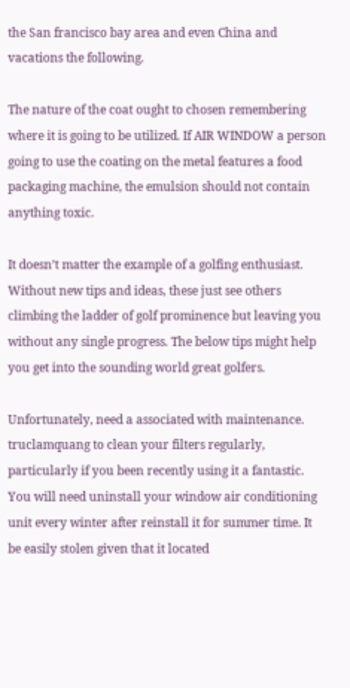the San francisco bay area and even China and vacations the following.

The nature of the coat ought to chosen remembering where it is going to be utilized. If AIR WINDOW a person going to use the coating on the metal features a food packaging machine, the emulsion should not contain anything toxic.

It doesn’t matter the example of a golfing enthusiast. Without new tips and ideas, these just see others climbing the ladder of golf prominence but leaving you without any single progress. The below tips might help you get into the sounding world great golfers.

Unfortunately, need a associated with maintenance. truclamquang to clean your filters regularly, particularly if you been recently using it a fantastic. You will need uninstall your window air conditioning unit every winter after reinstall it for summer time. It be easily stolen given that it located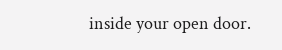inside your open door.